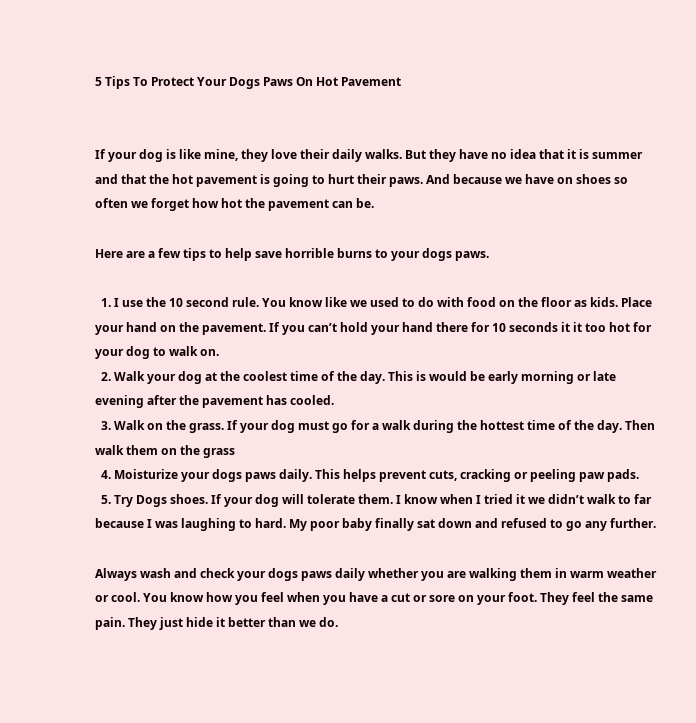5 Tips To Protect Your Dogs Paws On Hot Pavement


If your dog is like mine, they love their daily walks. But they have no idea that it is summer and that the hot pavement is going to hurt their paws. And because we have on shoes so often we forget how hot the pavement can be.

Here are a few tips to help save horrible burns to your dogs paws.

  1. I use the 10 second rule. You know like we used to do with food on the floor as kids. Place your hand on the pavement. If you can’t hold your hand there for 10 seconds it it too hot for your dog to walk on.
  2. Walk your dog at the coolest time of the day. This is would be early morning or late evening after the pavement has cooled.
  3. Walk on the grass. If your dog must go for a walk during the hottest time of the day. Then walk them on the grass
  4. Moisturize your dogs paws daily. This helps prevent cuts, cracking or peeling paw pads.
  5. Try Dogs shoes. If your dog will tolerate them. I know when I tried it we didn’t walk to far because I was laughing to hard. My poor baby finally sat down and refused to go any further.

Always wash and check your dogs paws daily whether you are walking them in warm weather or cool. You know how you feel when you have a cut or sore on your foot. They feel the same pain. They just hide it better than we do.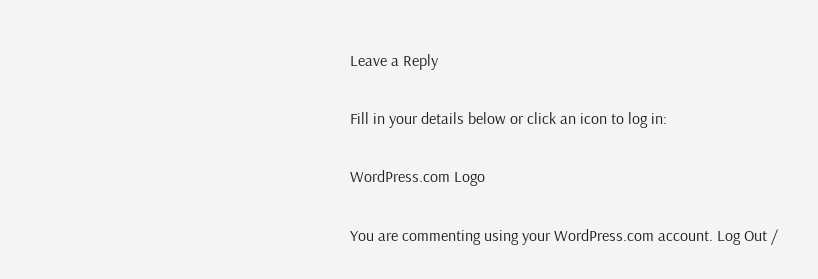Leave a Reply

Fill in your details below or click an icon to log in:

WordPress.com Logo

You are commenting using your WordPress.com account. Log Out /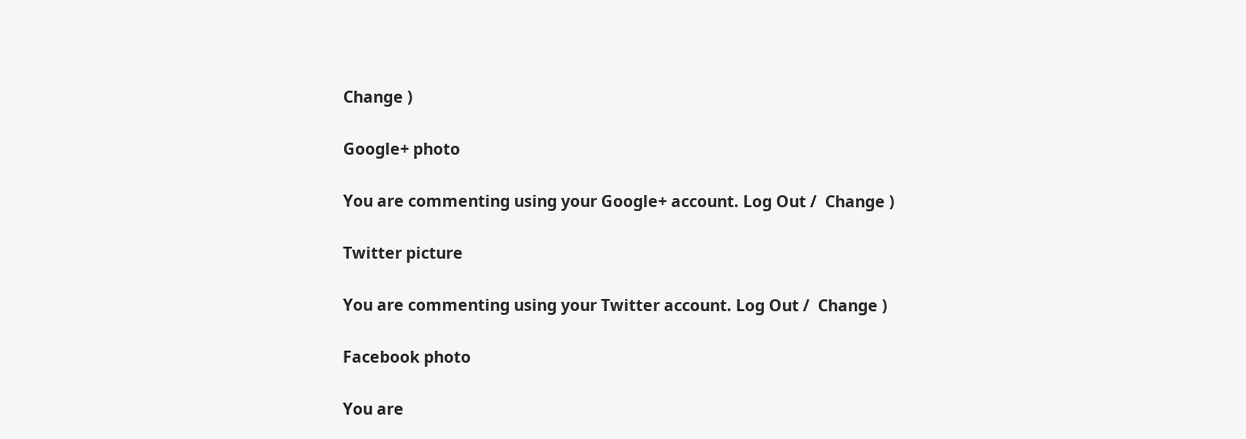Change )

Google+ photo

You are commenting using your Google+ account. Log Out /  Change )

Twitter picture

You are commenting using your Twitter account. Log Out /  Change )

Facebook photo

You are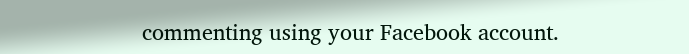commenting using your Facebook account.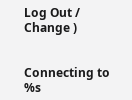Log Out /  Change )


Connecting to %s